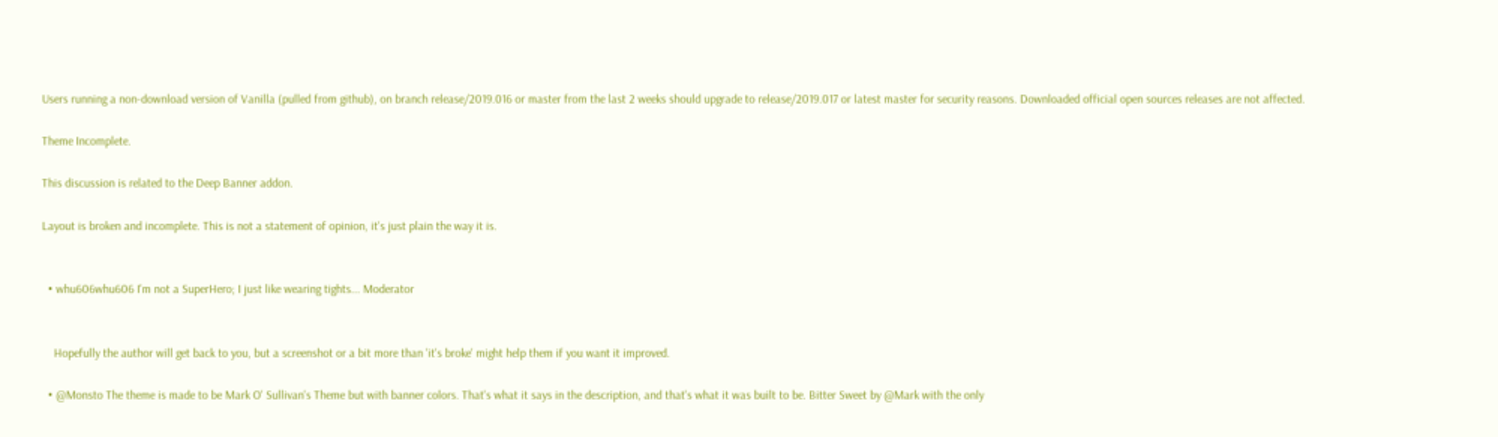Users running a non-download version of Vanilla (pulled from github), on branch release/2019.016 or master from the last 2 weeks should upgrade to release/2019.017 or latest master for security reasons. Downloaded official open sources releases are not affected.

Theme Incomplete.

This discussion is related to the Deep Banner addon.

Layout is broken and incomplete. This is not a statement of opinion, it's just plain the way it is.


  • whu606whu606 I'm not a SuperHero; I just like wearing tights... Moderator


    Hopefully the author will get back to you, but a screenshot or a bit more than 'it's broke' might help them if you want it improved.

  • @Monsto The theme is made to be Mark O' Sullivan's Theme but with banner colors. That's what it says in the description, and that's what it was built to be. Bitter Sweet by @Mark with the only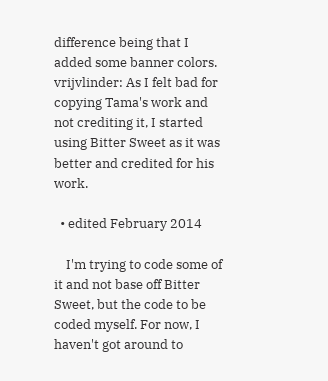difference being that I added some banner colors. vrijvlinder: As I felt bad for copying Tama's work and not crediting it, I started using Bitter Sweet as it was better and credited for his work.

  • edited February 2014

    I'm trying to code some of it and not base off Bitter Sweet, but the code to be coded myself. For now, I haven't got around to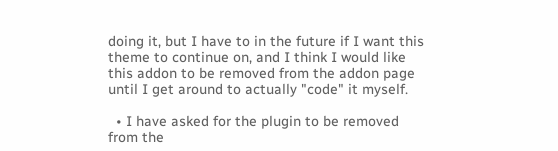doing it, but I have to in the future if I want this theme to continue on, and I think I would like this addon to be removed from the addon page until I get around to actually "code" it myself.

  • I have asked for the plugin to be removed from the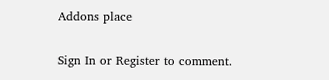Addons place

Sign In or Register to comment.